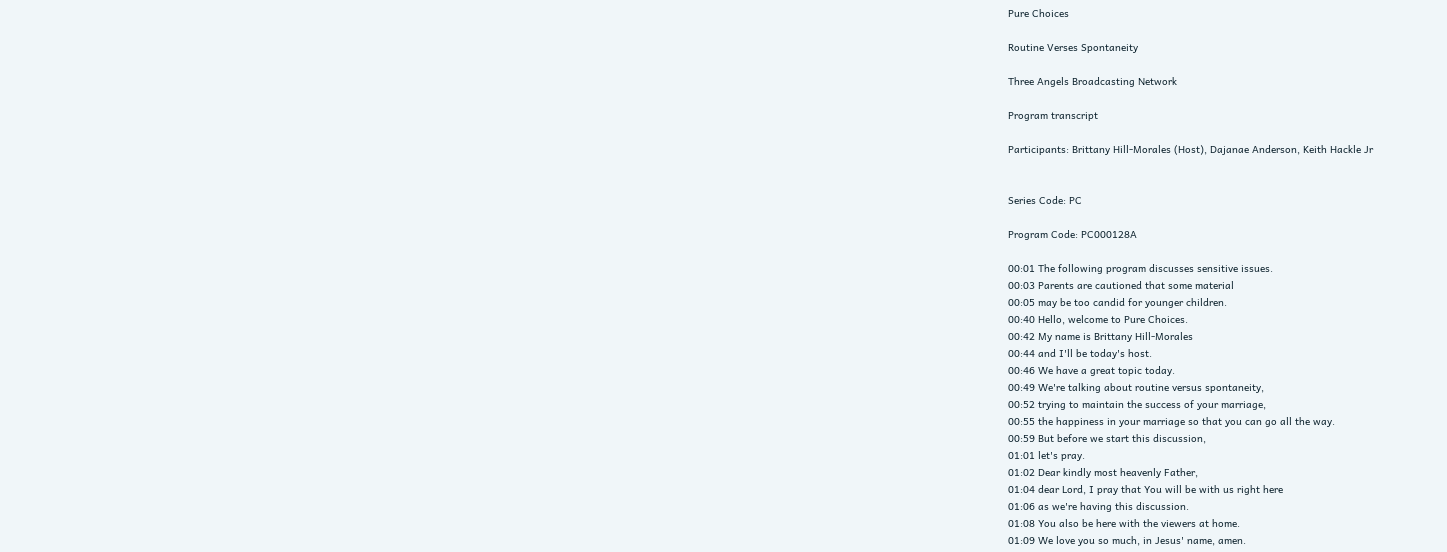Pure Choices

Routine Verses Spontaneity

Three Angels Broadcasting Network

Program transcript

Participants: Brittany Hill-Morales (Host), Dajanae Anderson, Keith Hackle Jr


Series Code: PC

Program Code: PC000128A

00:01 The following program discusses sensitive issues.
00:03 Parents are cautioned that some material
00:05 may be too candid for younger children.
00:40 Hello, welcome to Pure Choices.
00:42 My name is Brittany Hill-Morales
00:44 and I'll be today's host.
00:46 We have a great topic today.
00:49 We're talking about routine versus spontaneity,
00:52 trying to maintain the success of your marriage,
00:55 the happiness in your marriage so that you can go all the way.
00:59 But before we start this discussion,
01:01 let's pray.
01:02 Dear kindly most heavenly Father,
01:04 dear Lord, I pray that You will be with us right here
01:06 as we're having this discussion.
01:08 You also be here with the viewers at home.
01:09 We love you so much, in Jesus' name, amen.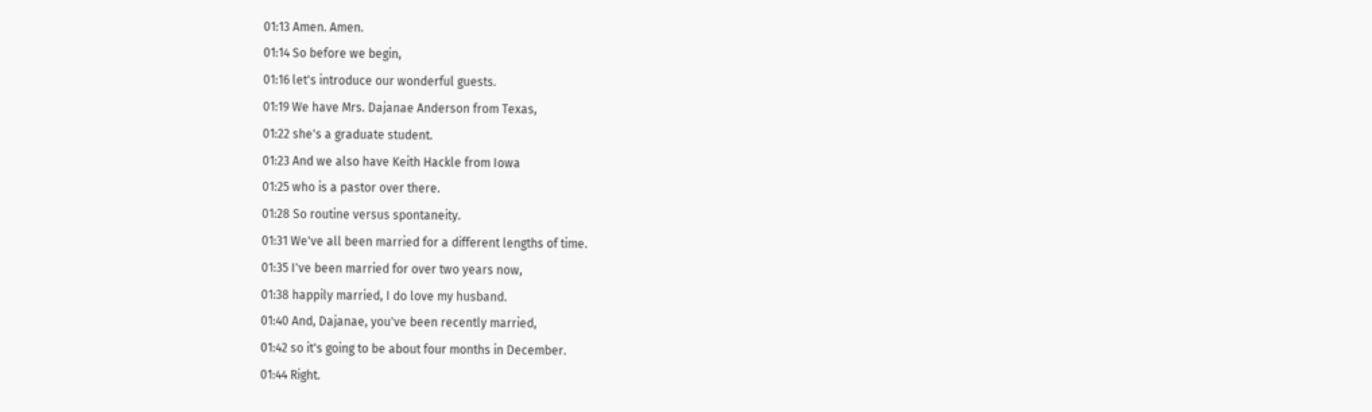01:13 Amen. Amen.
01:14 So before we begin,
01:16 let's introduce our wonderful guests.
01:19 We have Mrs. Dajanae Anderson from Texas,
01:22 she's a graduate student.
01:23 And we also have Keith Hackle from Iowa
01:25 who is a pastor over there.
01:28 So routine versus spontaneity.
01:31 We've all been married for a different lengths of time.
01:35 I've been married for over two years now,
01:38 happily married, I do love my husband.
01:40 And, Dajanae, you've been recently married,
01:42 so it's going to be about four months in December.
01:44 Right.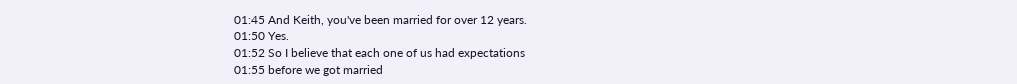01:45 And Keith, you've been married for over 12 years.
01:50 Yes.
01:52 So I believe that each one of us had expectations
01:55 before we got married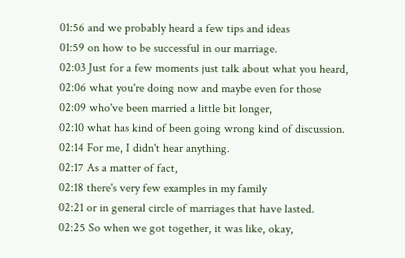01:56 and we probably heard a few tips and ideas
01:59 on how to be successful in our marriage.
02:03 Just for a few moments just talk about what you heard,
02:06 what you're doing now and maybe even for those
02:09 who've been married a little bit longer,
02:10 what has kind of been going wrong kind of discussion.
02:14 For me, I didn't hear anything.
02:17 As a matter of fact,
02:18 there's very few examples in my family
02:21 or in general circle of marriages that have lasted.
02:25 So when we got together, it was like, okay,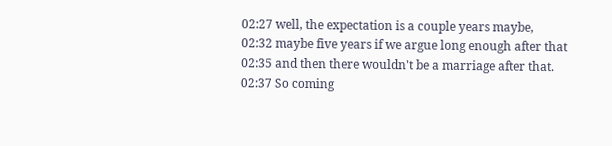02:27 well, the expectation is a couple years maybe,
02:32 maybe five years if we argue long enough after that
02:35 and then there wouldn't be a marriage after that.
02:37 So coming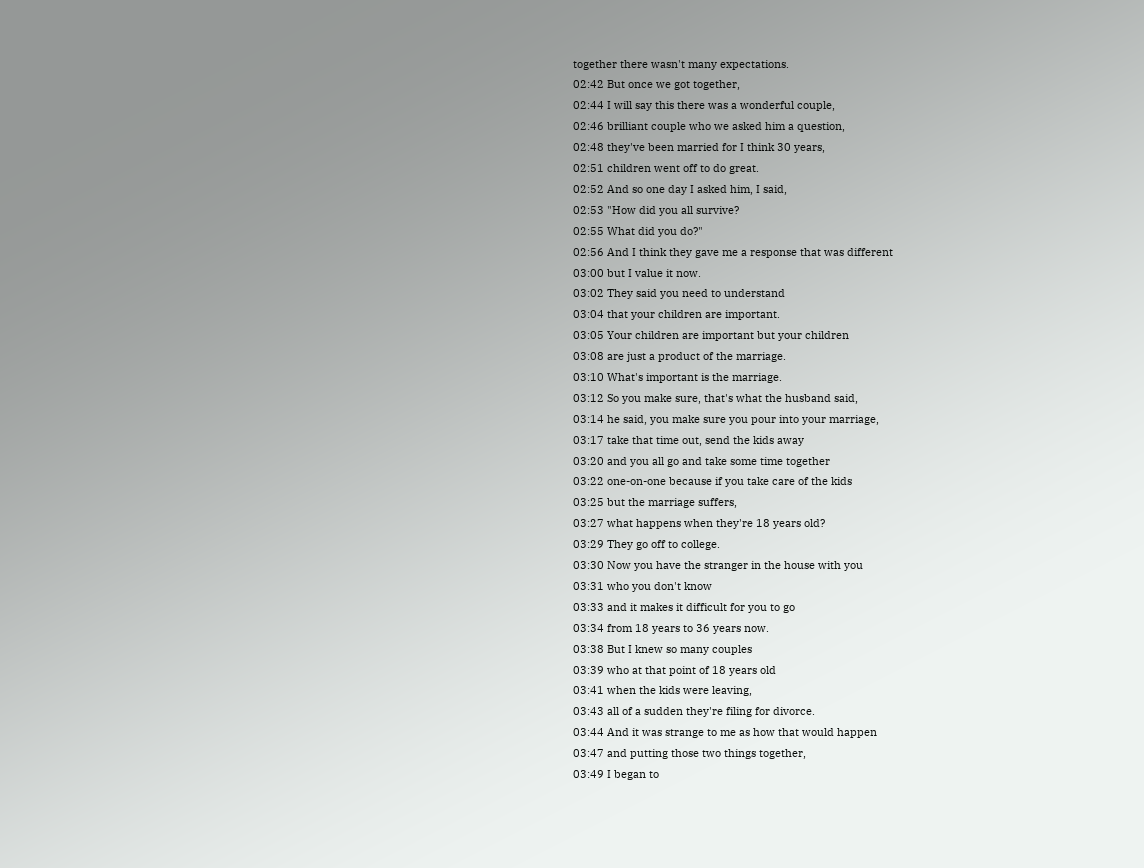together there wasn't many expectations.
02:42 But once we got together,
02:44 I will say this there was a wonderful couple,
02:46 brilliant couple who we asked him a question,
02:48 they've been married for I think 30 years,
02:51 children went off to do great.
02:52 And so one day I asked him, I said,
02:53 "How did you all survive?
02:55 What did you do?"
02:56 And I think they gave me a response that was different
03:00 but I value it now.
03:02 They said you need to understand
03:04 that your children are important.
03:05 Your children are important but your children
03:08 are just a product of the marriage.
03:10 What's important is the marriage.
03:12 So you make sure, that's what the husband said,
03:14 he said, you make sure you pour into your marriage,
03:17 take that time out, send the kids away
03:20 and you all go and take some time together
03:22 one-on-one because if you take care of the kids
03:25 but the marriage suffers,
03:27 what happens when they're 18 years old?
03:29 They go off to college.
03:30 Now you have the stranger in the house with you
03:31 who you don't know
03:33 and it makes it difficult for you to go
03:34 from 18 years to 36 years now.
03:38 But I knew so many couples
03:39 who at that point of 18 years old
03:41 when the kids were leaving,
03:43 all of a sudden they're filing for divorce.
03:44 And it was strange to me as how that would happen
03:47 and putting those two things together,
03:49 I began to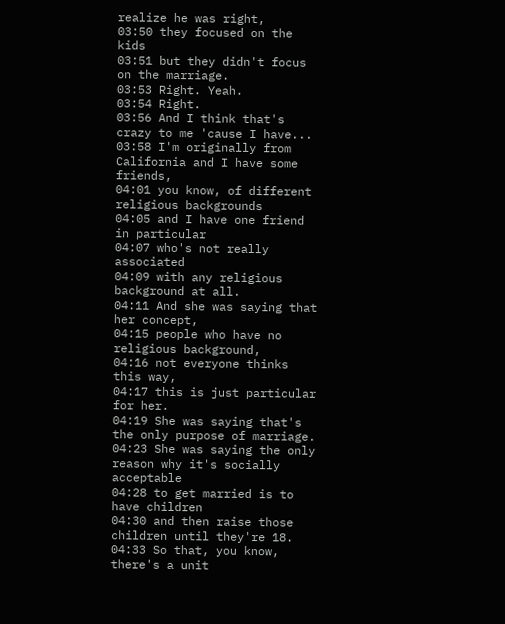realize he was right,
03:50 they focused on the kids
03:51 but they didn't focus on the marriage.
03:53 Right. Yeah.
03:54 Right.
03:56 And I think that's crazy to me 'cause I have...
03:58 I'm originally from California and I have some friends,
04:01 you know, of different religious backgrounds
04:05 and I have one friend in particular
04:07 who's not really associated
04:09 with any religious background at all.
04:11 And she was saying that her concept,
04:15 people who have no religious background,
04:16 not everyone thinks this way,
04:17 this is just particular for her.
04:19 She was saying that's the only purpose of marriage.
04:23 She was saying the only reason why it's socially acceptable
04:28 to get married is to have children
04:30 and then raise those children until they're 18.
04:33 So that, you know, there's a unit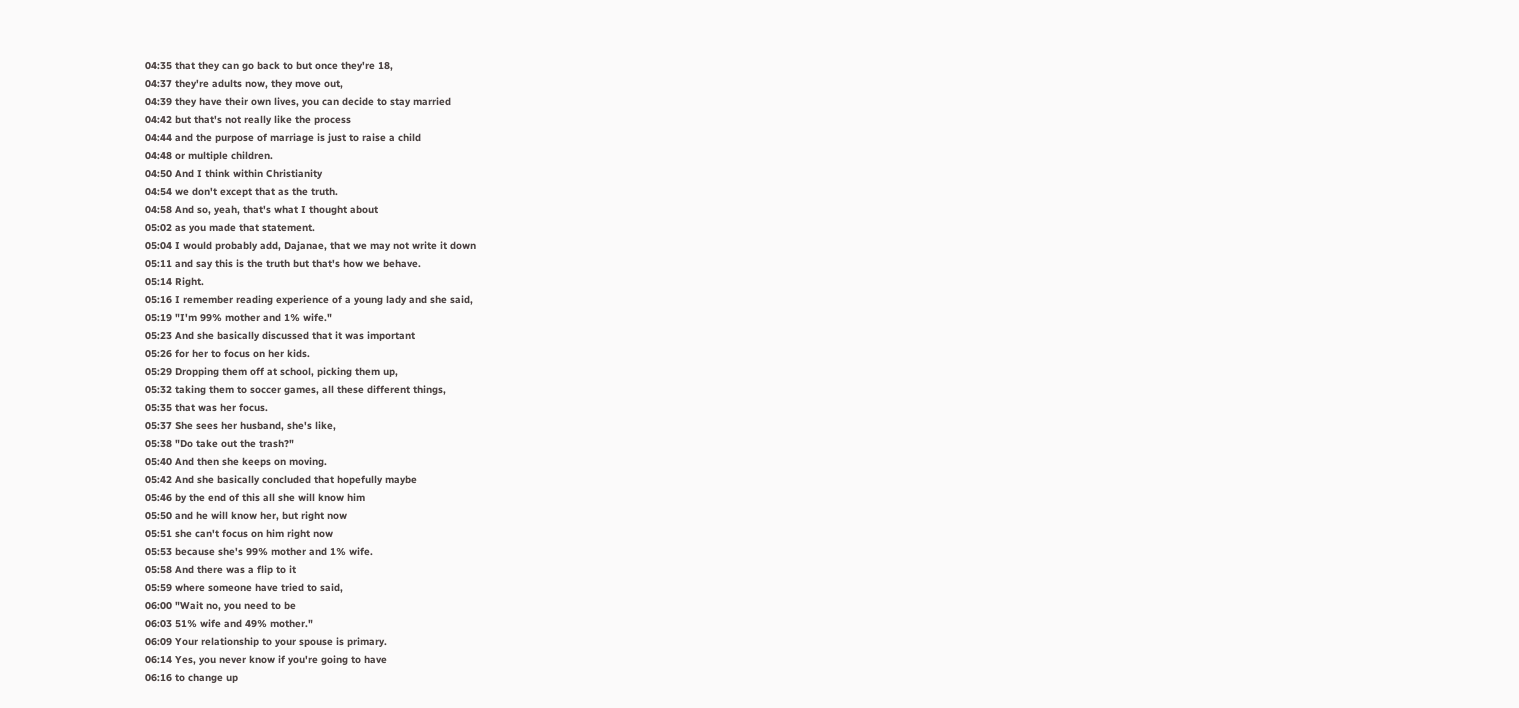04:35 that they can go back to but once they're 18,
04:37 they're adults now, they move out,
04:39 they have their own lives, you can decide to stay married
04:42 but that's not really like the process
04:44 and the purpose of marriage is just to raise a child
04:48 or multiple children.
04:50 And I think within Christianity
04:54 we don't except that as the truth.
04:58 And so, yeah, that's what I thought about
05:02 as you made that statement.
05:04 I would probably add, Dajanae, that we may not write it down
05:11 and say this is the truth but that's how we behave.
05:14 Right.
05:16 I remember reading experience of a young lady and she said,
05:19 "I'm 99% mother and 1% wife."
05:23 And she basically discussed that it was important
05:26 for her to focus on her kids.
05:29 Dropping them off at school, picking them up,
05:32 taking them to soccer games, all these different things,
05:35 that was her focus.
05:37 She sees her husband, she's like,
05:38 "Do take out the trash?"
05:40 And then she keeps on moving.
05:42 And she basically concluded that hopefully maybe
05:46 by the end of this all she will know him
05:50 and he will know her, but right now
05:51 she can't focus on him right now
05:53 because she's 99% mother and 1% wife.
05:58 And there was a flip to it
05:59 where someone have tried to said,
06:00 "Wait no, you need to be
06:03 51% wife and 49% mother."
06:09 Your relationship to your spouse is primary.
06:14 Yes, you never know if you're going to have
06:16 to change up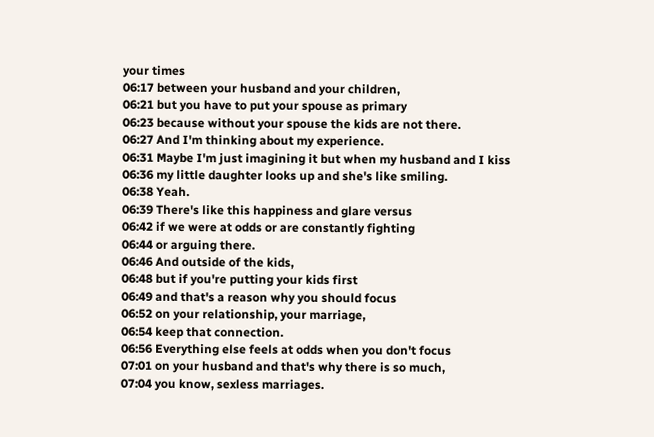your times
06:17 between your husband and your children,
06:21 but you have to put your spouse as primary
06:23 because without your spouse the kids are not there.
06:27 And I'm thinking about my experience.
06:31 Maybe I'm just imagining it but when my husband and I kiss
06:36 my little daughter looks up and she's like smiling.
06:38 Yeah.
06:39 There's like this happiness and glare versus
06:42 if we were at odds or are constantly fighting
06:44 or arguing there.
06:46 And outside of the kids,
06:48 but if you're putting your kids first
06:49 and that's a reason why you should focus
06:52 on your relationship, your marriage,
06:54 keep that connection.
06:56 Everything else feels at odds when you don't focus
07:01 on your husband and that's why there is so much,
07:04 you know, sexless marriages.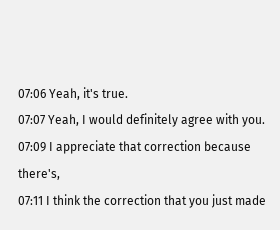07:06 Yeah, it's true.
07:07 Yeah, I would definitely agree with you.
07:09 I appreciate that correction because there's,
07:11 I think the correction that you just made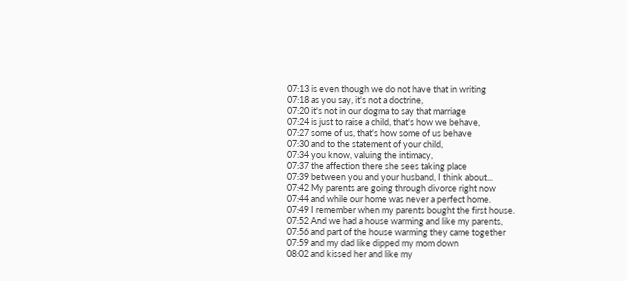07:13 is even though we do not have that in writing
07:18 as you say, it's not a doctrine,
07:20 it's not in our dogma to say that marriage
07:24 is just to raise a child, that's how we behave,
07:27 some of us, that's how some of us behave
07:30 and to the statement of your child,
07:34 you know, valuing the intimacy,
07:37 the affection there she sees taking place
07:39 between you and your husband, I think about...
07:42 My parents are going through divorce right now
07:44 and while our home was never a perfect home.
07:49 I remember when my parents bought the first house.
07:52 And we had a house warming and like my parents,
07:56 and part of the house warming they came together
07:59 and my dad like dipped my mom down
08:02 and kissed her and like my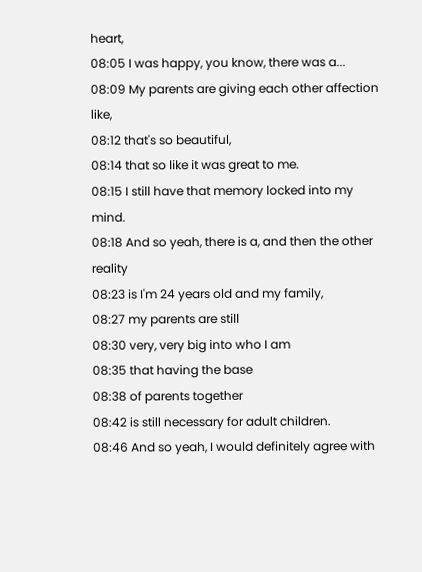heart,
08:05 I was happy, you know, there was a...
08:09 My parents are giving each other affection like,
08:12 that's so beautiful,
08:14 that so like it was great to me.
08:15 I still have that memory locked into my mind.
08:18 And so yeah, there is a, and then the other reality
08:23 is I'm 24 years old and my family,
08:27 my parents are still
08:30 very, very big into who I am
08:35 that having the base
08:38 of parents together
08:42 is still necessary for adult children.
08:46 And so yeah, I would definitely agree with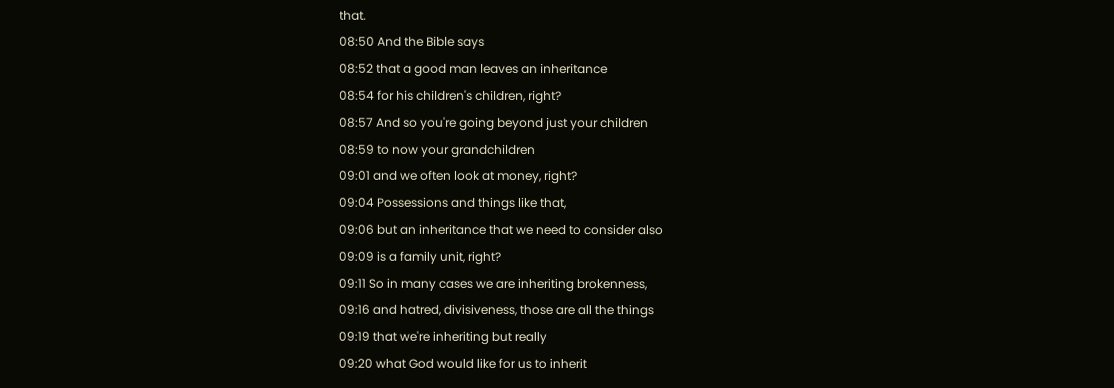that.
08:50 And the Bible says
08:52 that a good man leaves an inheritance
08:54 for his children's children, right?
08:57 And so you're going beyond just your children
08:59 to now your grandchildren
09:01 and we often look at money, right?
09:04 Possessions and things like that,
09:06 but an inheritance that we need to consider also
09:09 is a family unit, right?
09:11 So in many cases we are inheriting brokenness,
09:16 and hatred, divisiveness, those are all the things
09:19 that we're inheriting but really
09:20 what God would like for us to inherit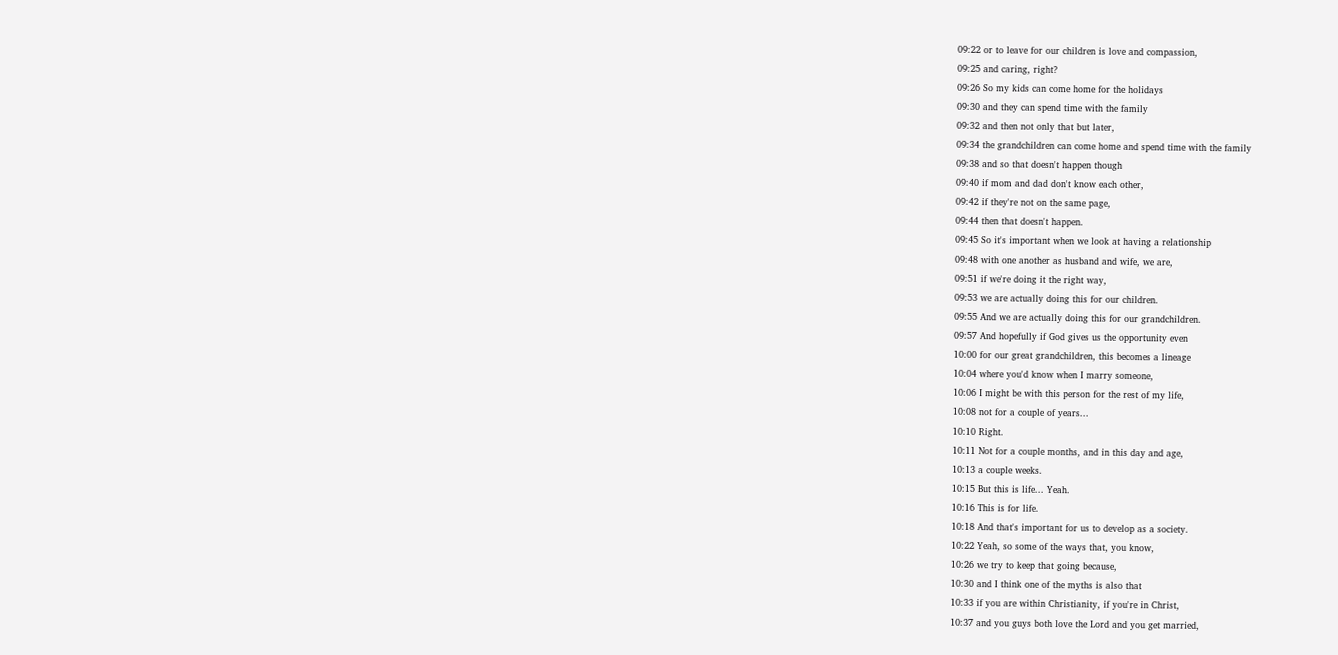09:22 or to leave for our children is love and compassion,
09:25 and caring, right?
09:26 So my kids can come home for the holidays
09:30 and they can spend time with the family
09:32 and then not only that but later,
09:34 the grandchildren can come home and spend time with the family
09:38 and so that doesn't happen though
09:40 if mom and dad don't know each other,
09:42 if they're not on the same page,
09:44 then that doesn't happen.
09:45 So it's important when we look at having a relationship
09:48 with one another as husband and wife, we are,
09:51 if we're doing it the right way,
09:53 we are actually doing this for our children.
09:55 And we are actually doing this for our grandchildren.
09:57 And hopefully if God gives us the opportunity even
10:00 for our great grandchildren, this becomes a lineage
10:04 where you'd know when I marry someone,
10:06 I might be with this person for the rest of my life,
10:08 not for a couple of years...
10:10 Right.
10:11 Not for a couple months, and in this day and age,
10:13 a couple weeks.
10:15 But this is life... Yeah.
10:16 This is for life.
10:18 And that's important for us to develop as a society.
10:22 Yeah, so some of the ways that, you know,
10:26 we try to keep that going because,
10:30 and I think one of the myths is also that
10:33 if you are within Christianity, if you're in Christ,
10:37 and you guys both love the Lord and you get married,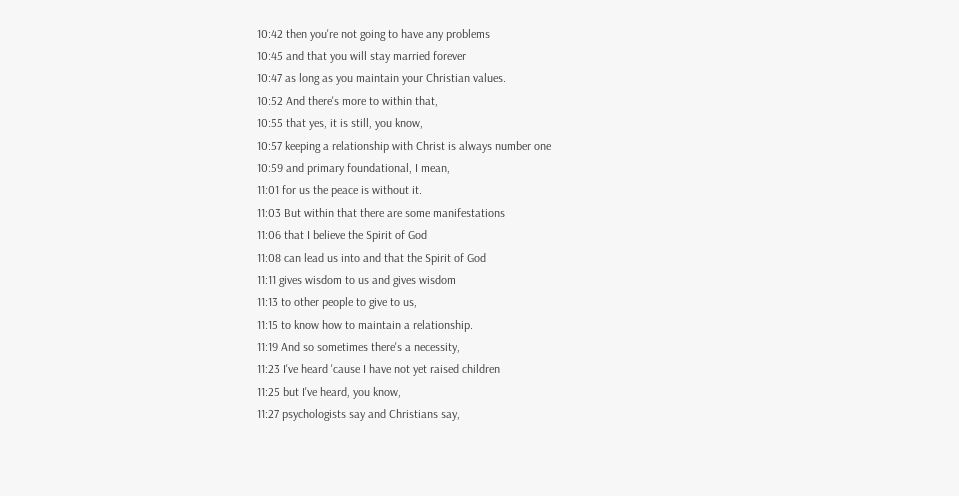10:42 then you're not going to have any problems
10:45 and that you will stay married forever
10:47 as long as you maintain your Christian values.
10:52 And there's more to within that,
10:55 that yes, it is still, you know,
10:57 keeping a relationship with Christ is always number one
10:59 and primary foundational, I mean,
11:01 for us the peace is without it.
11:03 But within that there are some manifestations
11:06 that I believe the Spirit of God
11:08 can lead us into and that the Spirit of God
11:11 gives wisdom to us and gives wisdom
11:13 to other people to give to us,
11:15 to know how to maintain a relationship.
11:19 And so sometimes there's a necessity,
11:23 I've heard 'cause I have not yet raised children
11:25 but I've heard, you know,
11:27 psychologists say and Christians say,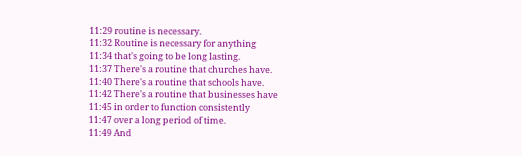11:29 routine is necessary.
11:32 Routine is necessary for anything
11:34 that's going to be long lasting.
11:37 There's a routine that churches have.
11:40 There's a routine that schools have.
11:42 There's a routine that businesses have
11:45 in order to function consistently
11:47 over a long period of time.
11:49 And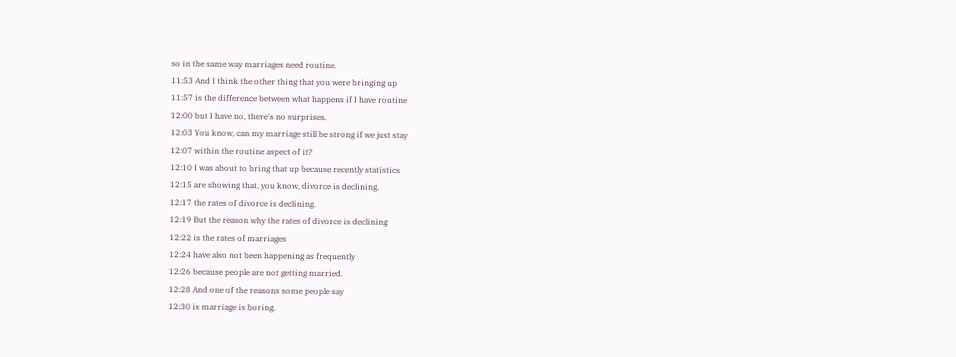so in the same way marriages need routine.
11:53 And I think the other thing that you were bringing up
11:57 is the difference between what happens if I have routine
12:00 but I have no, there's no surprises.
12:03 You know, can my marriage still be strong if we just stay
12:07 within the routine aspect of it?
12:10 I was about to bring that up because recently statistics
12:15 are showing that, you know, divorce is declining,
12:17 the rates of divorce is declining.
12:19 But the reason why the rates of divorce is declining
12:22 is the rates of marriages
12:24 have also not been happening as frequently
12:26 because people are not getting married.
12:28 And one of the reasons some people say
12:30 is marriage is boring.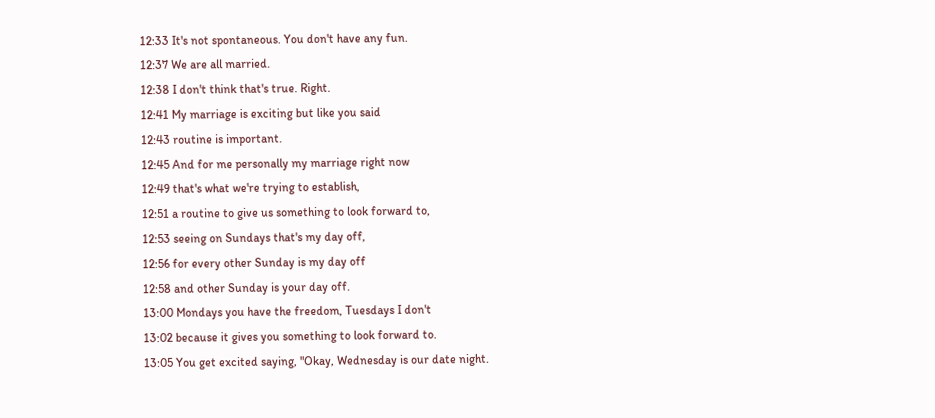12:33 It's not spontaneous. You don't have any fun.
12:37 We are all married.
12:38 I don't think that's true. Right.
12:41 My marriage is exciting but like you said
12:43 routine is important.
12:45 And for me personally my marriage right now
12:49 that's what we're trying to establish,
12:51 a routine to give us something to look forward to,
12:53 seeing on Sundays that's my day off,
12:56 for every other Sunday is my day off
12:58 and other Sunday is your day off.
13:00 Mondays you have the freedom, Tuesdays I don't
13:02 because it gives you something to look forward to.
13:05 You get excited saying, "Okay, Wednesday is our date night.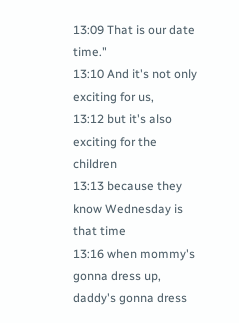13:09 That is our date time."
13:10 And it's not only exciting for us,
13:12 but it's also exciting for the children
13:13 because they know Wednesday is that time
13:16 when mommy's gonna dress up, daddy's gonna dress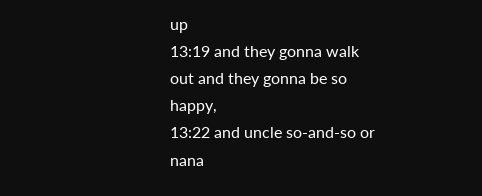up
13:19 and they gonna walk out and they gonna be so happy,
13:22 and uncle so-and-so or nana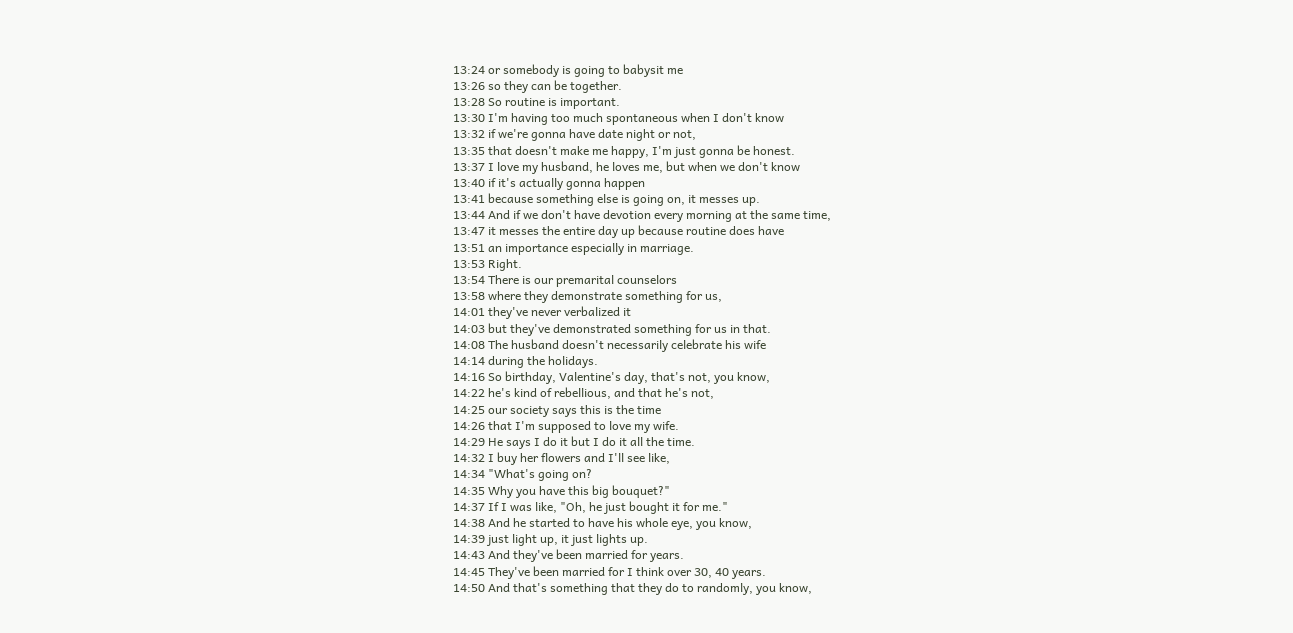13:24 or somebody is going to babysit me
13:26 so they can be together.
13:28 So routine is important.
13:30 I'm having too much spontaneous when I don't know
13:32 if we're gonna have date night or not,
13:35 that doesn't make me happy, I'm just gonna be honest.
13:37 I love my husband, he loves me, but when we don't know
13:40 if it's actually gonna happen
13:41 because something else is going on, it messes up.
13:44 And if we don't have devotion every morning at the same time,
13:47 it messes the entire day up because routine does have
13:51 an importance especially in marriage.
13:53 Right.
13:54 There is our premarital counselors
13:58 where they demonstrate something for us,
14:01 they've never verbalized it
14:03 but they've demonstrated something for us in that.
14:08 The husband doesn't necessarily celebrate his wife
14:14 during the holidays.
14:16 So birthday, Valentine's day, that's not, you know,
14:22 he's kind of rebellious, and that he's not,
14:25 our society says this is the time
14:26 that I'm supposed to love my wife.
14:29 He says I do it but I do it all the time.
14:32 I buy her flowers and I'll see like,
14:34 "What's going on?
14:35 Why you have this big bouquet?"
14:37 If I was like, "Oh, he just bought it for me."
14:38 And he started to have his whole eye, you know,
14:39 just light up, it just lights up.
14:43 And they've been married for years.
14:45 They've been married for I think over 30, 40 years.
14:50 And that's something that they do to randomly, you know,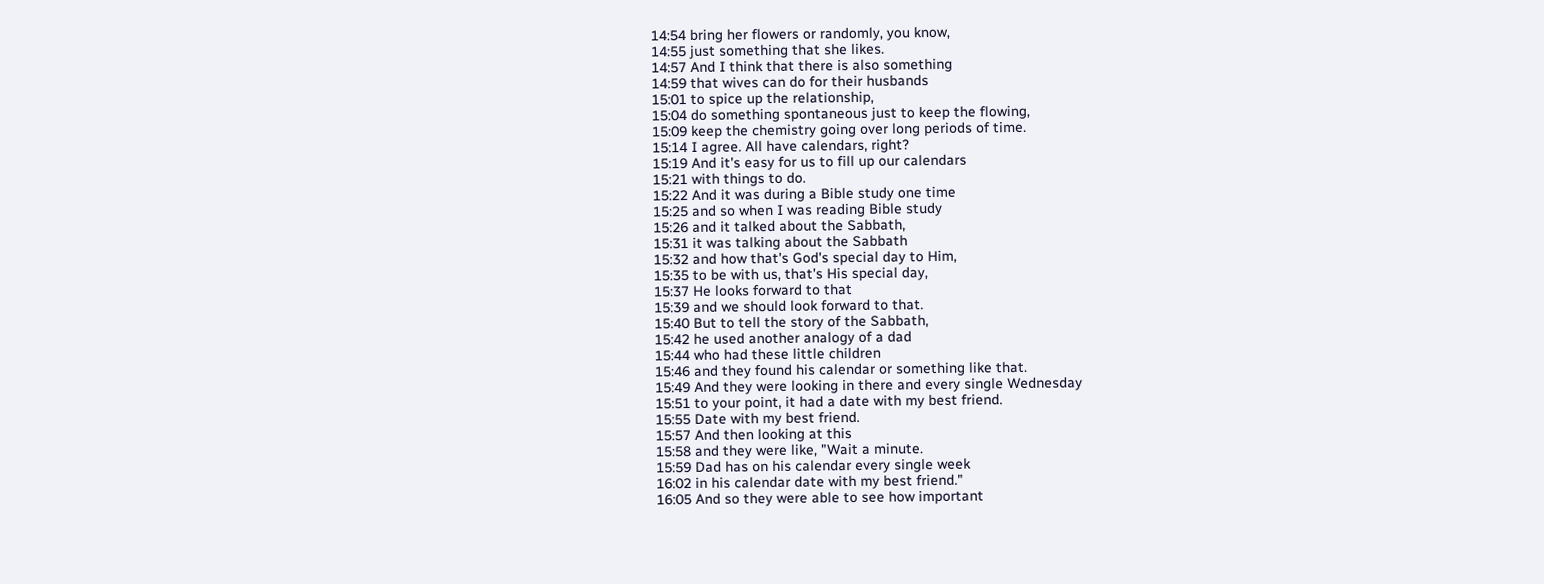14:54 bring her flowers or randomly, you know,
14:55 just something that she likes.
14:57 And I think that there is also something
14:59 that wives can do for their husbands
15:01 to spice up the relationship,
15:04 do something spontaneous just to keep the flowing,
15:09 keep the chemistry going over long periods of time.
15:14 I agree. All have calendars, right?
15:19 And it's easy for us to fill up our calendars
15:21 with things to do.
15:22 And it was during a Bible study one time
15:25 and so when I was reading Bible study
15:26 and it talked about the Sabbath,
15:31 it was talking about the Sabbath
15:32 and how that's God's special day to Him,
15:35 to be with us, that's His special day,
15:37 He looks forward to that
15:39 and we should look forward to that.
15:40 But to tell the story of the Sabbath,
15:42 he used another analogy of a dad
15:44 who had these little children
15:46 and they found his calendar or something like that.
15:49 And they were looking in there and every single Wednesday
15:51 to your point, it had a date with my best friend.
15:55 Date with my best friend.
15:57 And then looking at this
15:58 and they were like, "Wait a minute.
15:59 Dad has on his calendar every single week
16:02 in his calendar date with my best friend."
16:05 And so they were able to see how important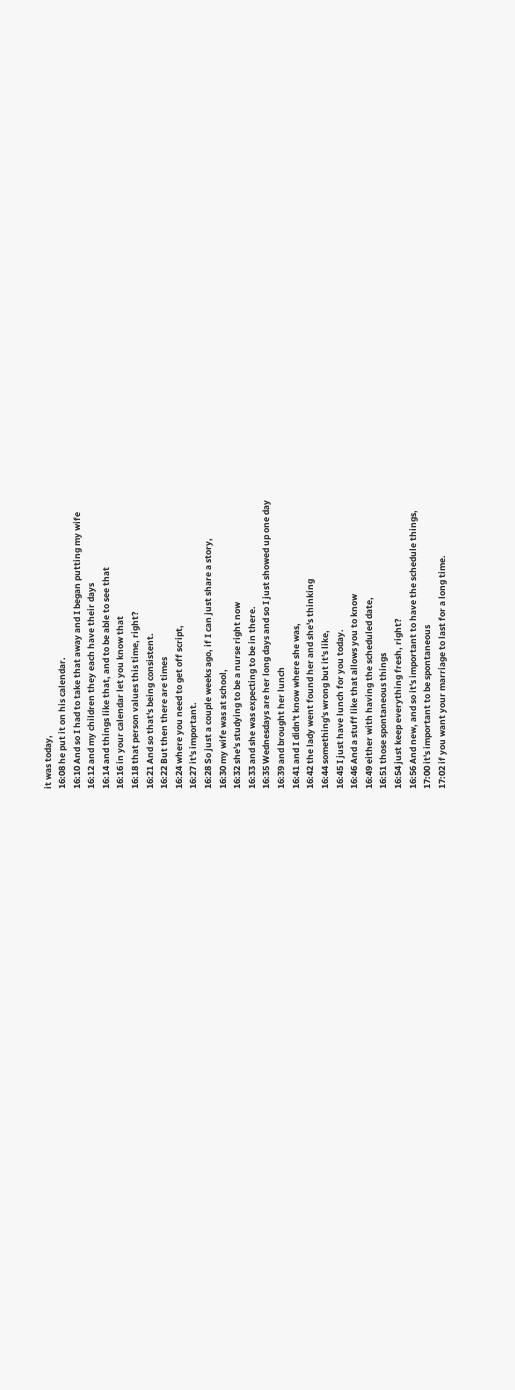it was today,
16:08 he put it on his calendar.
16:10 And so I had to take that away and I began putting my wife
16:12 and my children they each have their days
16:14 and things like that, and to be able to see that
16:16 in your calendar let you know that
16:18 that person values this time, right?
16:21 And so that's being consistent.
16:22 But then there are times
16:24 where you need to get off script,
16:27 it's important.
16:28 So just a couple weeks ago, if I can just share a story,
16:30 my wife was at school,
16:32 she's studying to be a nurse right now
16:33 and she was expecting to be in there.
16:35 Wednesdays are her long days and so I just showed up one day
16:39 and brought her lunch
16:41 and I didn't know where she was,
16:42 the lady went found her and she's thinking
16:44 something's wrong but it's like,
16:45 I just have lunch for you today.
16:46 And a stuff like that allows you to know
16:49 either with having the scheduled date,
16:51 those spontaneous things
16:54 just keep everything fresh, right?
16:56 And new, and so it's important to have the schedule things,
17:00 it's important to be spontaneous
17:02 if you want your marriage to last for a long time.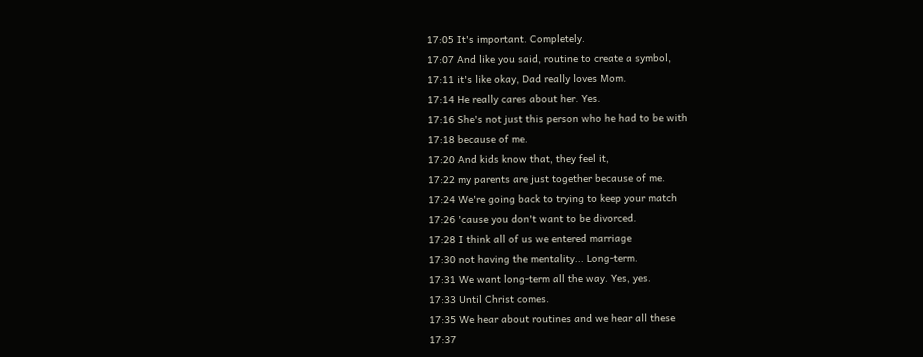17:05 It's important. Completely.
17:07 And like you said, routine to create a symbol,
17:11 it's like okay, Dad really loves Mom.
17:14 He really cares about her. Yes.
17:16 She's not just this person who he had to be with
17:18 because of me.
17:20 And kids know that, they feel it,
17:22 my parents are just together because of me.
17:24 We're going back to trying to keep your match
17:26 'cause you don't want to be divorced.
17:28 I think all of us we entered marriage
17:30 not having the mentality... Long-term.
17:31 We want long-term all the way. Yes, yes.
17:33 Until Christ comes.
17:35 We hear about routines and we hear all these
17:37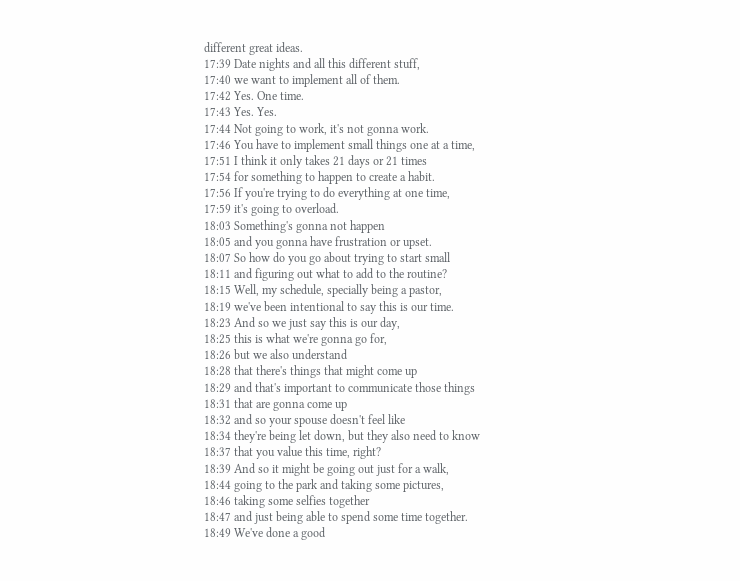different great ideas.
17:39 Date nights and all this different stuff,
17:40 we want to implement all of them.
17:42 Yes. One time.
17:43 Yes. Yes.
17:44 Not going to work, it's not gonna work.
17:46 You have to implement small things one at a time,
17:51 I think it only takes 21 days or 21 times
17:54 for something to happen to create a habit.
17:56 If you're trying to do everything at one time,
17:59 it's going to overload.
18:03 Something's gonna not happen
18:05 and you gonna have frustration or upset.
18:07 So how do you go about trying to start small
18:11 and figuring out what to add to the routine?
18:15 Well, my schedule, specially being a pastor,
18:19 we've been intentional to say this is our time.
18:23 And so we just say this is our day,
18:25 this is what we're gonna go for,
18:26 but we also understand
18:28 that there's things that might come up
18:29 and that's important to communicate those things
18:31 that are gonna come up
18:32 and so your spouse doesn't feel like
18:34 they're being let down, but they also need to know
18:37 that you value this time, right?
18:39 And so it might be going out just for a walk,
18:44 going to the park and taking some pictures,
18:46 taking some selfies together
18:47 and just being able to spend some time together.
18:49 We've done a good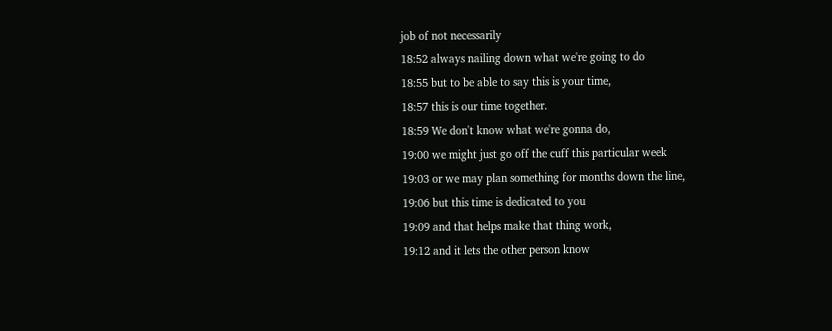job of not necessarily
18:52 always nailing down what we're going to do
18:55 but to be able to say this is your time,
18:57 this is our time together.
18:59 We don't know what we're gonna do,
19:00 we might just go off the cuff this particular week
19:03 or we may plan something for months down the line,
19:06 but this time is dedicated to you
19:09 and that helps make that thing work,
19:12 and it lets the other person know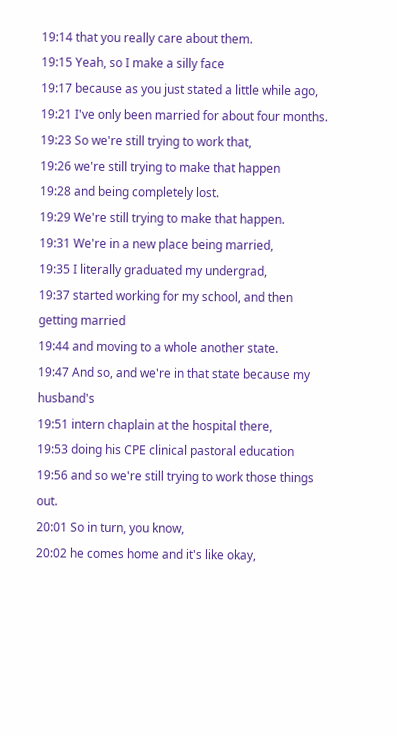19:14 that you really care about them.
19:15 Yeah, so I make a silly face
19:17 because as you just stated a little while ago,
19:21 I've only been married for about four months.
19:23 So we're still trying to work that,
19:26 we're still trying to make that happen
19:28 and being completely lost.
19:29 We're still trying to make that happen.
19:31 We're in a new place being married,
19:35 I literally graduated my undergrad,
19:37 started working for my school, and then getting married
19:44 and moving to a whole another state.
19:47 And so, and we're in that state because my husband's
19:51 intern chaplain at the hospital there,
19:53 doing his CPE clinical pastoral education
19:56 and so we're still trying to work those things out.
20:01 So in turn, you know,
20:02 he comes home and it's like okay,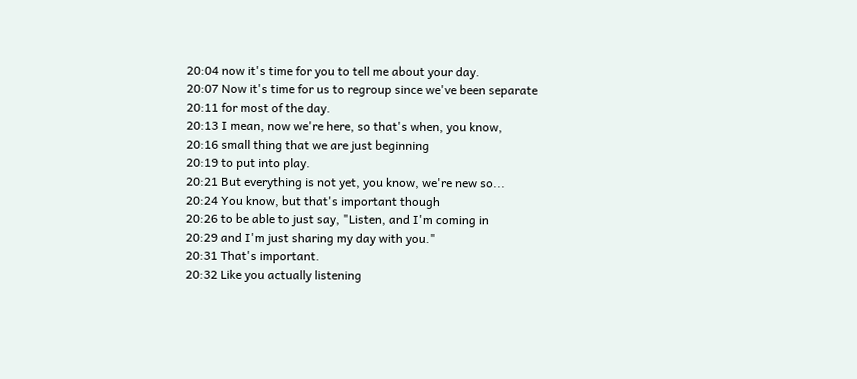20:04 now it's time for you to tell me about your day.
20:07 Now it's time for us to regroup since we've been separate
20:11 for most of the day.
20:13 I mean, now we're here, so that's when, you know,
20:16 small thing that we are just beginning
20:19 to put into play.
20:21 But everything is not yet, you know, we're new so...
20:24 You know, but that's important though
20:26 to be able to just say, "Listen, and I'm coming in
20:29 and I'm just sharing my day with you."
20:31 That's important.
20:32 Like you actually listening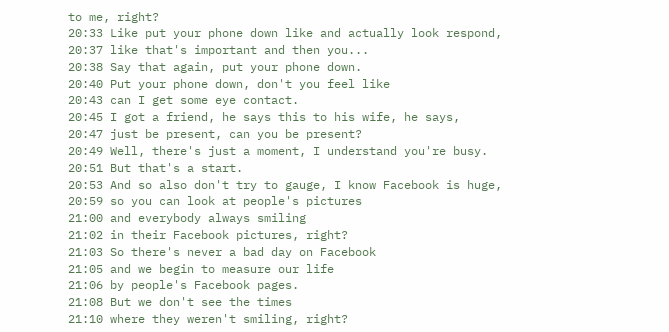to me, right?
20:33 Like put your phone down like and actually look respond,
20:37 like that's important and then you...
20:38 Say that again, put your phone down.
20:40 Put your phone down, don't you feel like
20:43 can I get some eye contact.
20:45 I got a friend, he says this to his wife, he says,
20:47 just be present, can you be present?
20:49 Well, there's just a moment, I understand you're busy.
20:51 But that's a start.
20:53 And so also don't try to gauge, I know Facebook is huge,
20:59 so you can look at people's pictures
21:00 and everybody always smiling
21:02 in their Facebook pictures, right?
21:03 So there's never a bad day on Facebook
21:05 and we begin to measure our life
21:06 by people's Facebook pages.
21:08 But we don't see the times
21:10 where they weren't smiling, right?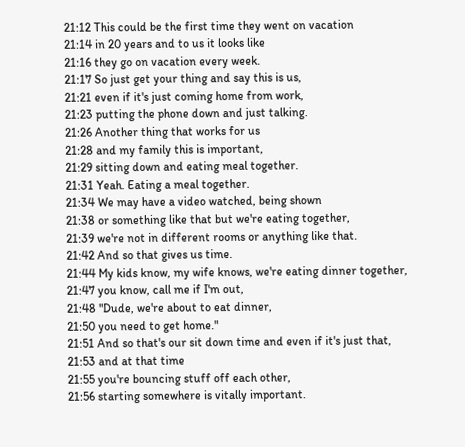21:12 This could be the first time they went on vacation
21:14 in 20 years and to us it looks like
21:16 they go on vacation every week.
21:17 So just get your thing and say this is us,
21:21 even if it's just coming home from work,
21:23 putting the phone down and just talking.
21:26 Another thing that works for us
21:28 and my family this is important,
21:29 sitting down and eating meal together.
21:31 Yeah. Eating a meal together.
21:34 We may have a video watched, being shown
21:38 or something like that but we're eating together,
21:39 we're not in different rooms or anything like that.
21:42 And so that gives us time.
21:44 My kids know, my wife knows, we're eating dinner together,
21:47 you know, call me if I'm out,
21:48 "Dude, we're about to eat dinner,
21:50 you need to get home."
21:51 And so that's our sit down time and even if it's just that,
21:53 and at that time
21:55 you're bouncing stuff off each other,
21:56 starting somewhere is vitally important.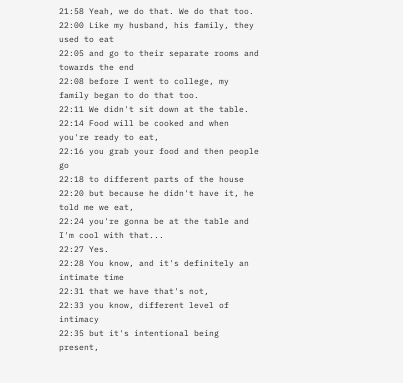21:58 Yeah, we do that. We do that too.
22:00 Like my husband, his family, they used to eat
22:05 and go to their separate rooms and towards the end
22:08 before I went to college, my family began to do that too.
22:11 We didn't sit down at the table.
22:14 Food will be cooked and when you're ready to eat,
22:16 you grab your food and then people go
22:18 to different parts of the house
22:20 but because he didn't have it, he told me we eat,
22:24 you're gonna be at the table and I'm cool with that...
22:27 Yes.
22:28 You know, and it's definitely an intimate time
22:31 that we have that's not,
22:33 you know, different level of intimacy
22:35 but it's intentional being present,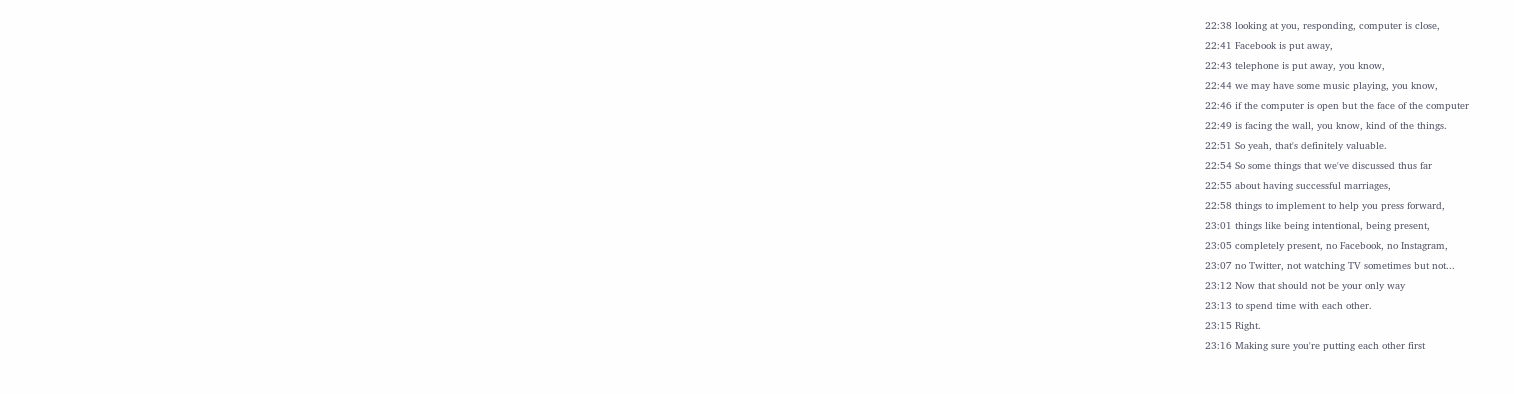22:38 looking at you, responding, computer is close,
22:41 Facebook is put away,
22:43 telephone is put away, you know,
22:44 we may have some music playing, you know,
22:46 if the computer is open but the face of the computer
22:49 is facing the wall, you know, kind of the things.
22:51 So yeah, that's definitely valuable.
22:54 So some things that we've discussed thus far
22:55 about having successful marriages,
22:58 things to implement to help you press forward,
23:01 things like being intentional, being present,
23:05 completely present, no Facebook, no Instagram,
23:07 no Twitter, not watching TV sometimes but not...
23:12 Now that should not be your only way
23:13 to spend time with each other.
23:15 Right.
23:16 Making sure you're putting each other first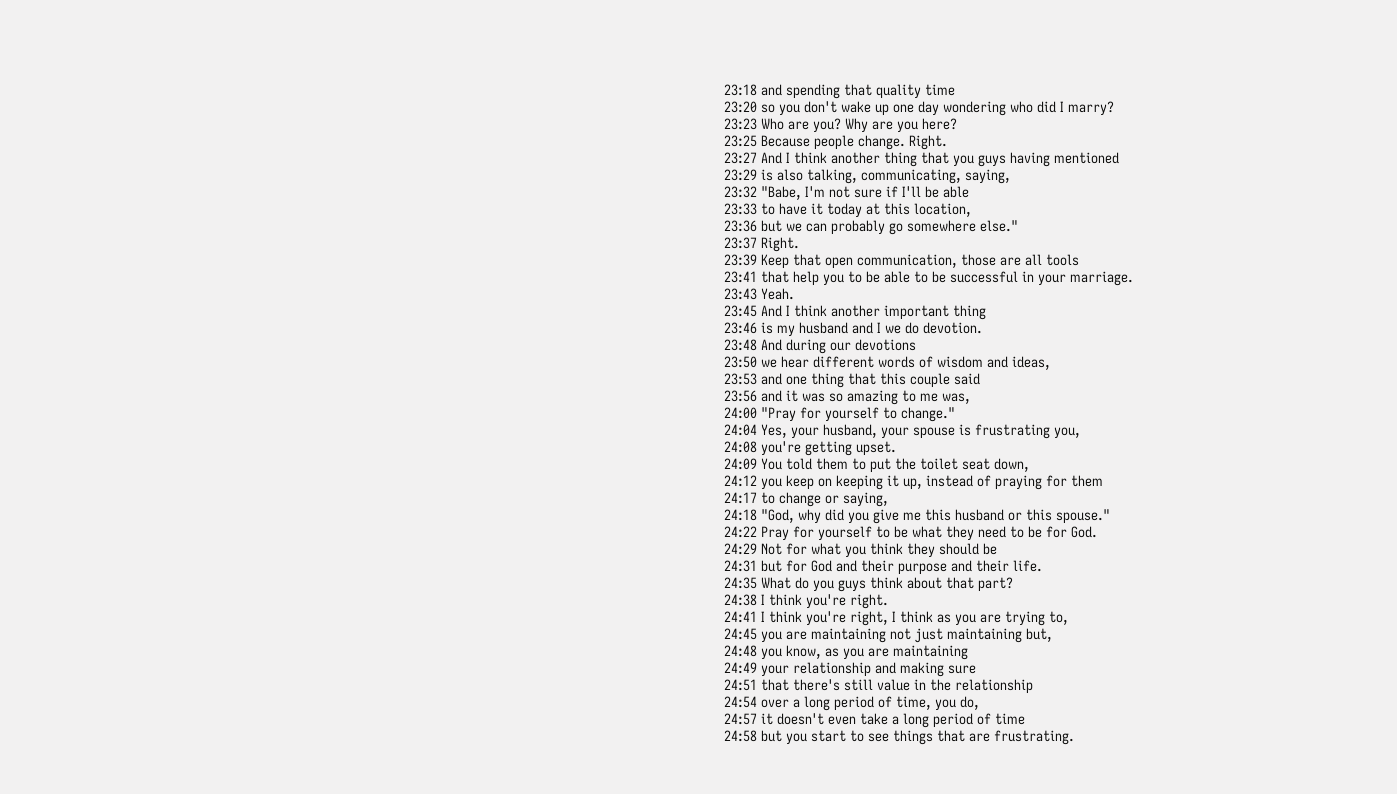23:18 and spending that quality time
23:20 so you don't wake up one day wondering who did I marry?
23:23 Who are you? Why are you here?
23:25 Because people change. Right.
23:27 And I think another thing that you guys having mentioned
23:29 is also talking, communicating, saying,
23:32 "Babe, I'm not sure if I'll be able
23:33 to have it today at this location,
23:36 but we can probably go somewhere else."
23:37 Right.
23:39 Keep that open communication, those are all tools
23:41 that help you to be able to be successful in your marriage.
23:43 Yeah.
23:45 And I think another important thing
23:46 is my husband and I we do devotion.
23:48 And during our devotions
23:50 we hear different words of wisdom and ideas,
23:53 and one thing that this couple said
23:56 and it was so amazing to me was,
24:00 "Pray for yourself to change."
24:04 Yes, your husband, your spouse is frustrating you,
24:08 you're getting upset.
24:09 You told them to put the toilet seat down,
24:12 you keep on keeping it up, instead of praying for them
24:17 to change or saying,
24:18 "God, why did you give me this husband or this spouse."
24:22 Pray for yourself to be what they need to be for God.
24:29 Not for what you think they should be
24:31 but for God and their purpose and their life.
24:35 What do you guys think about that part?
24:38 I think you're right.
24:41 I think you're right, I think as you are trying to,
24:45 you are maintaining not just maintaining but,
24:48 you know, as you are maintaining
24:49 your relationship and making sure
24:51 that there's still value in the relationship
24:54 over a long period of time, you do,
24:57 it doesn't even take a long period of time
24:58 but you start to see things that are frustrating.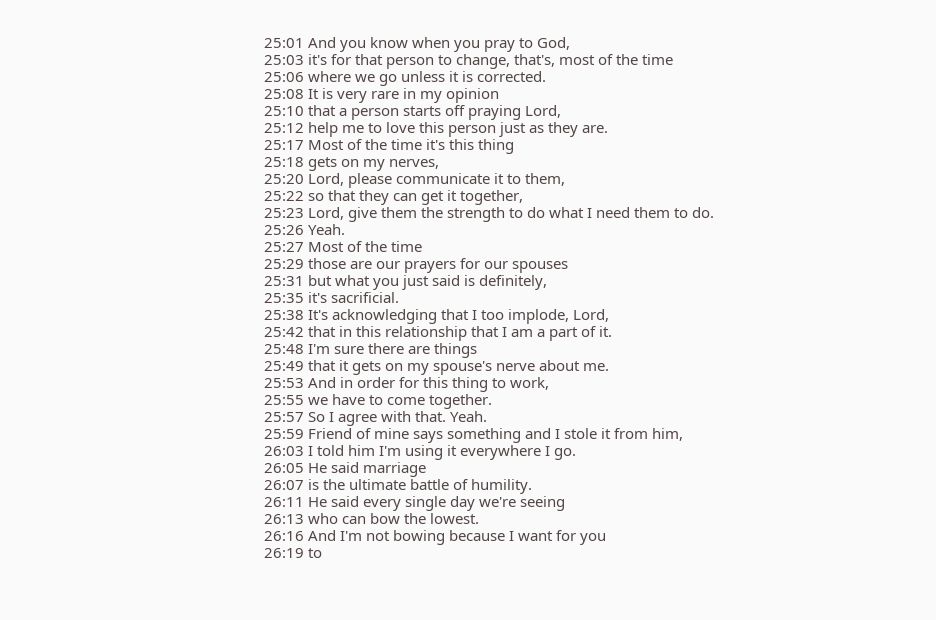25:01 And you know when you pray to God,
25:03 it's for that person to change, that's, most of the time
25:06 where we go unless it is corrected.
25:08 It is very rare in my opinion
25:10 that a person starts off praying Lord,
25:12 help me to love this person just as they are.
25:17 Most of the time it's this thing
25:18 gets on my nerves,
25:20 Lord, please communicate it to them,
25:22 so that they can get it together,
25:23 Lord, give them the strength to do what I need them to do.
25:26 Yeah.
25:27 Most of the time
25:29 those are our prayers for our spouses
25:31 but what you just said is definitely,
25:35 it's sacrificial.
25:38 It's acknowledging that I too implode, Lord,
25:42 that in this relationship that I am a part of it.
25:48 I'm sure there are things
25:49 that it gets on my spouse's nerve about me.
25:53 And in order for this thing to work,
25:55 we have to come together.
25:57 So I agree with that. Yeah.
25:59 Friend of mine says something and I stole it from him,
26:03 I told him I'm using it everywhere I go.
26:05 He said marriage
26:07 is the ultimate battle of humility.
26:11 He said every single day we're seeing
26:13 who can bow the lowest.
26:16 And I'm not bowing because I want for you
26:19 to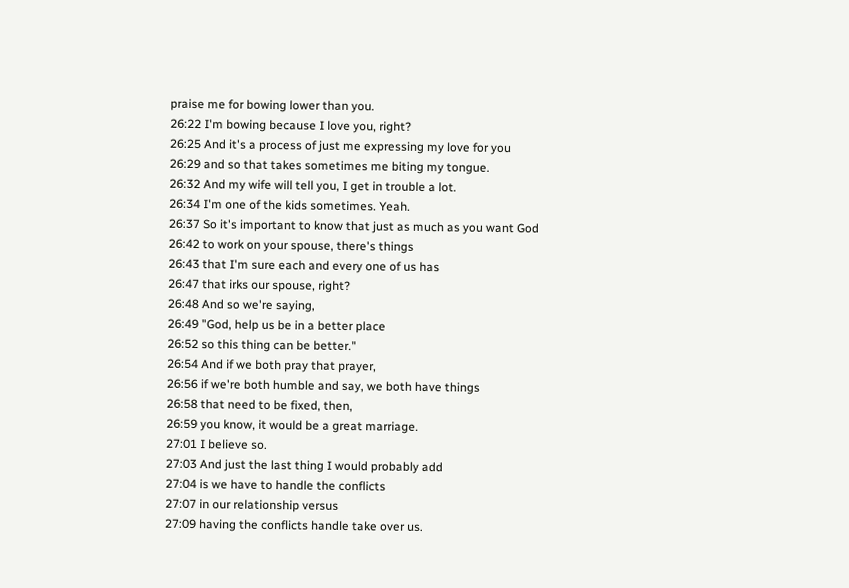praise me for bowing lower than you.
26:22 I'm bowing because I love you, right?
26:25 And it's a process of just me expressing my love for you
26:29 and so that takes sometimes me biting my tongue.
26:32 And my wife will tell you, I get in trouble a lot.
26:34 I'm one of the kids sometimes. Yeah.
26:37 So it's important to know that just as much as you want God
26:42 to work on your spouse, there's things
26:43 that I'm sure each and every one of us has
26:47 that irks our spouse, right?
26:48 And so we're saying,
26:49 "God, help us be in a better place
26:52 so this thing can be better."
26:54 And if we both pray that prayer,
26:56 if we're both humble and say, we both have things
26:58 that need to be fixed, then,
26:59 you know, it would be a great marriage.
27:01 I believe so.
27:03 And just the last thing I would probably add
27:04 is we have to handle the conflicts
27:07 in our relationship versus
27:09 having the conflicts handle take over us.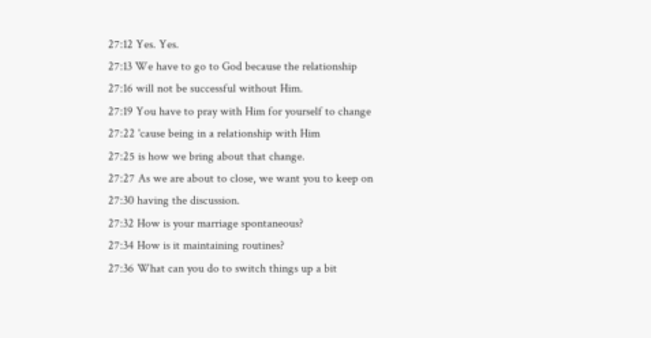27:12 Yes. Yes.
27:13 We have to go to God because the relationship
27:16 will not be successful without Him.
27:19 You have to pray with Him for yourself to change
27:22 'cause being in a relationship with Him
27:25 is how we bring about that change.
27:27 As we are about to close, we want you to keep on
27:30 having the discussion.
27:32 How is your marriage spontaneous?
27:34 How is it maintaining routines?
27:36 What can you do to switch things up a bit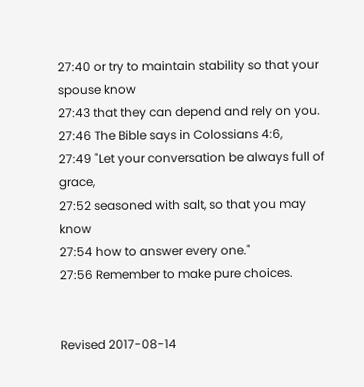27:40 or try to maintain stability so that your spouse know
27:43 that they can depend and rely on you.
27:46 The Bible says in Colossians 4:6,
27:49 "Let your conversation be always full of grace,
27:52 seasoned with salt, so that you may know
27:54 how to answer every one."
27:56 Remember to make pure choices.


Revised 2017-08-14